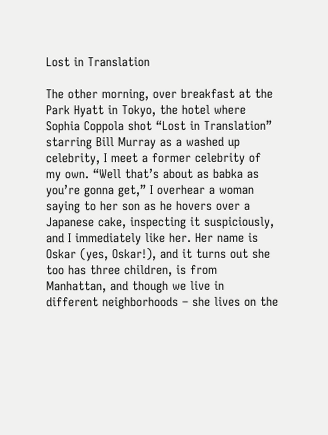Lost in Translation

The other morning, over breakfast at the Park Hyatt in Tokyo, the hotel where Sophia Coppola shot “Lost in Translation” starring Bill Murray as a washed up celebrity, I meet a former celebrity of my own. “Well that’s about as babka as you’re gonna get,” I overhear a woman saying to her son as he hovers over a Japanese cake, inspecting it suspiciously, and I immediately like her. Her name is Oskar (yes, Oskar!), and it turns out she too has three children, is from Manhattan, and though we live in different neighborhoods – she lives on the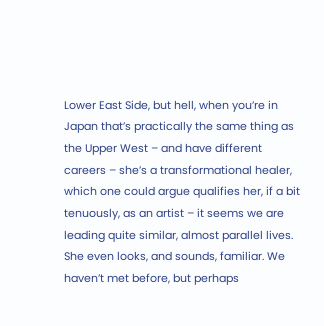Lower East Side, but hell, when you’re in Japan that’s practically the same thing as the Upper West – and have different careers – she’s a transformational healer, which one could argue qualifies her, if a bit tenuously, as an artist – it seems we are leading quite similar, almost parallel lives. She even looks, and sounds, familiar. We haven’t met before, but perhaps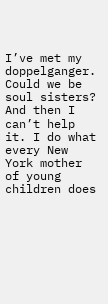I’ve met my doppelganger. Could we be soul sisters? And then I can’t help it. I do what every New York mother of young children does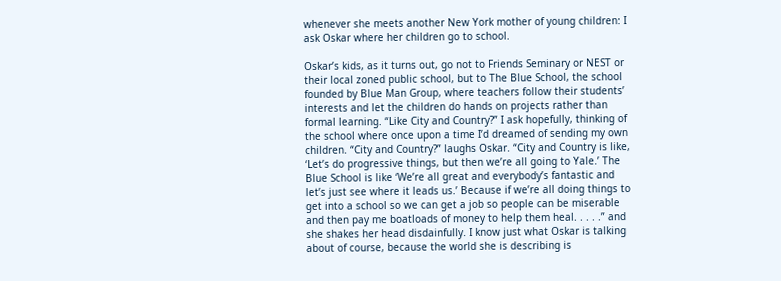whenever she meets another New York mother of young children: I ask Oskar where her children go to school.

Oskar’s kids, as it turns out, go not to Friends Seminary or NEST or their local zoned public school, but to The Blue School, the school founded by Blue Man Group, where teachers follow their students’ interests and let the children do hands on projects rather than formal learning. “Like City and Country?” I ask hopefully, thinking of the school where once upon a time I’d dreamed of sending my own children. “City and Country?” laughs Oskar. “City and Country is like, ‘Let’s do progressive things, but then we’re all going to Yale.’ The Blue School is like ‘We’re all great and everybody’s fantastic and let’s just see where it leads us.’ Because if we’re all doing things to get into a school so we can get a job so people can be miserable and then pay me boatloads of money to help them heal. . . . .” and she shakes her head disdainfully. I know just what Oskar is talking about of course, because the world she is describing is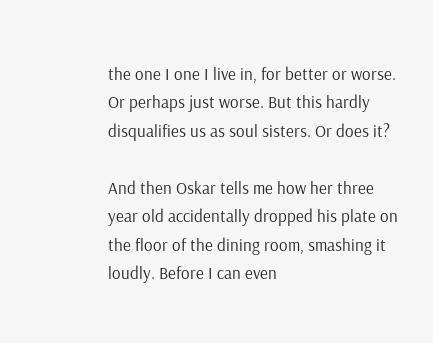the one I one I live in, for better or worse. Or perhaps just worse. But this hardly disqualifies us as soul sisters. Or does it?

And then Oskar tells me how her three year old accidentally dropped his plate on the floor of the dining room, smashing it loudly. Before I can even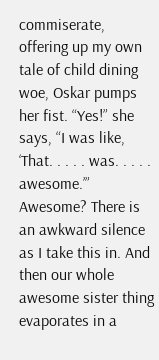commiserate, offering up my own tale of child dining woe, Oskar pumps her fist. “Yes!” she says, “I was like, ‘That. . . . . was. . . . . awesome.’” Awesome? There is an awkward silence as I take this in. And then our whole awesome sister thing evaporates in a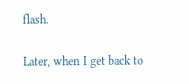flash.

Later, when I get back to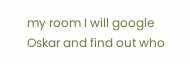my room I will google Oskar and find out who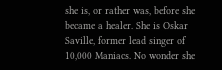she is, or rather was, before she became a healer. She is Oskar Saville, former lead singer of 10,000 Maniacs. No wonder she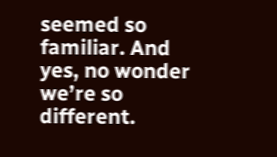seemed so familiar. And yes, no wonder we’re so different.